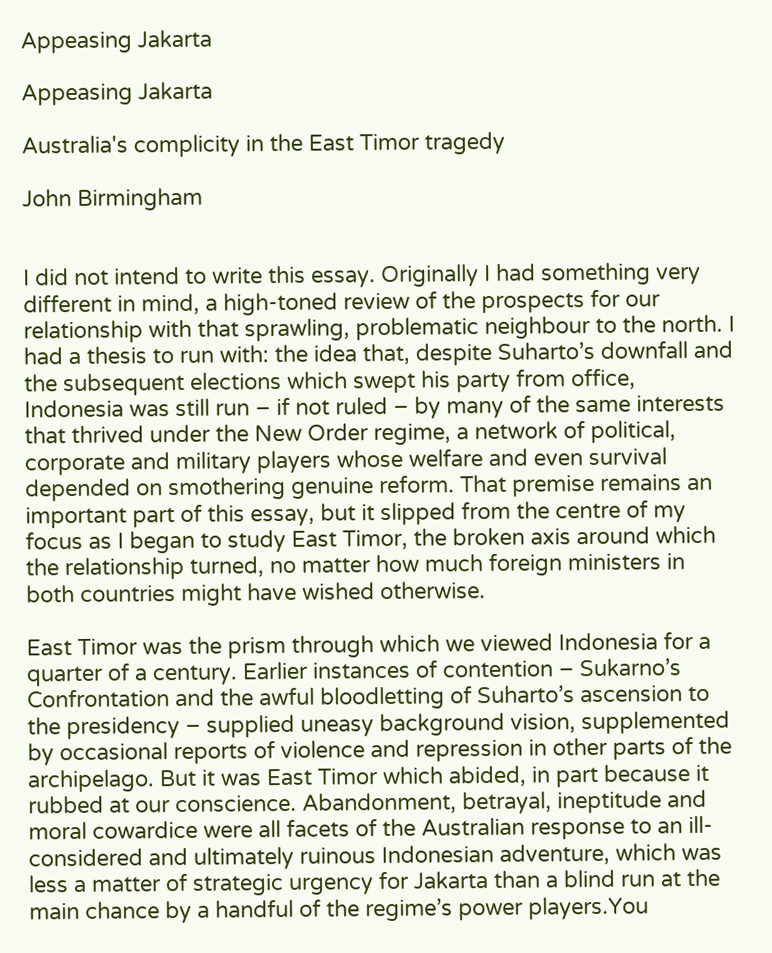Appeasing Jakarta

Appeasing Jakarta

Australia's complicity in the East Timor tragedy

John Birmingham


I did not intend to write this essay. Originally I had something very different in mind, a high-toned review of the prospects for our relationship with that sprawling, problematic neighbour to the north. I had a thesis to run with: the idea that, despite Suharto’s downfall and the subsequent elections which swept his party from office, Indonesia was still run – if not ruled – by many of the same interests that thrived under the New Order regime, a network of political, corporate and military players whose welfare and even survival depended on smothering genuine reform. That premise remains an important part of this essay, but it slipped from the centre of my focus as I began to study East Timor, the broken axis around which the relationship turned, no matter how much foreign ministers in both countries might have wished otherwise.

East Timor was the prism through which we viewed Indonesia for a quarter of a century. Earlier instances of contention – Sukarno’s Confrontation and the awful bloodletting of Suharto’s ascension to the presidency – supplied uneasy background vision, supplemented by occasional reports of violence and repression in other parts of the archipelago. But it was East Timor which abided, in part because it rubbed at our conscience. Abandonment, betrayal, ineptitude and moral cowardice were all facets of the Australian response to an ill-considered and ultimately ruinous Indonesian adventure, which was less a matter of strategic urgency for Jakarta than a blind run at the main chance by a handful of the regime’s power players.You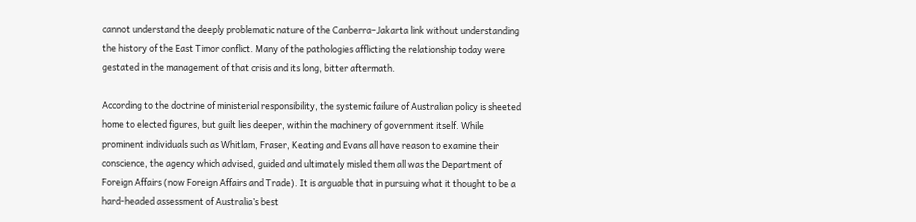cannot understand the deeply problematic nature of the Canberra–Jakarta link without understanding the history of the East Timor conflict. Many of the pathologies afflicting the relationship today were gestated in the management of that crisis and its long, bitter aftermath.

According to the doctrine of ministerial responsibility, the systemic failure of Australian policy is sheeted home to elected figures, but guilt lies deeper, within the machinery of government itself. While prominent individuals such as Whitlam, Fraser, Keating and Evans all have reason to examine their conscience, the agency which advised, guided and ultimately misled them all was the Department of Foreign Affairs (now Foreign Affairs and Trade). It is arguable that in pursuing what it thought to be a hard-headed assessment of Australia’s best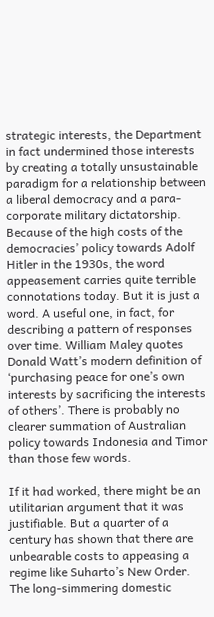strategic interests, the Department in fact undermined those interests by creating a totally unsustainable paradigm for a relationship between a liberal democracy and a para-corporate military dictatorship. Because of the high costs of the democracies’ policy towards Adolf Hitler in the 1930s, the word appeasement carries quite terrible connotations today. But it is just a word. A useful one, in fact, for describing a pattern of responses over time. William Maley quotes Donald Watt’s modern definition of ‘purchasing peace for one’s own interests by sacrificing the interests of others’. There is probably no clearer summation of Australian policy towards Indonesia and Timor than those few words.

If it had worked, there might be an utilitarian argument that it was justifiable. But a quarter of a century has shown that there are unbearable costs to appeasing a regime like Suharto’s New Order. The long-simmering domestic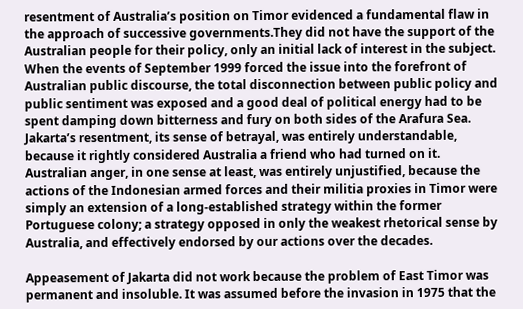resentment of Australia’s position on Timor evidenced a fundamental flaw in the approach of successive governments.They did not have the support of the Australian people for their policy, only an initial lack of interest in the subject. When the events of September 1999 forced the issue into the forefront of Australian public discourse, the total disconnection between public policy and public sentiment was exposed and a good deal of political energy had to be spent damping down bitterness and fury on both sides of the Arafura Sea. Jakarta’s resentment, its sense of betrayal, was entirely understandable, because it rightly considered Australia a friend who had turned on it. Australian anger, in one sense at least, was entirely unjustified, because the actions of the Indonesian armed forces and their militia proxies in Timor were simply an extension of a long-established strategy within the former Portuguese colony; a strategy opposed in only the weakest rhetorical sense by Australia, and effectively endorsed by our actions over the decades.

Appeasement of Jakarta did not work because the problem of East Timor was permanent and insoluble. It was assumed before the invasion in 1975 that the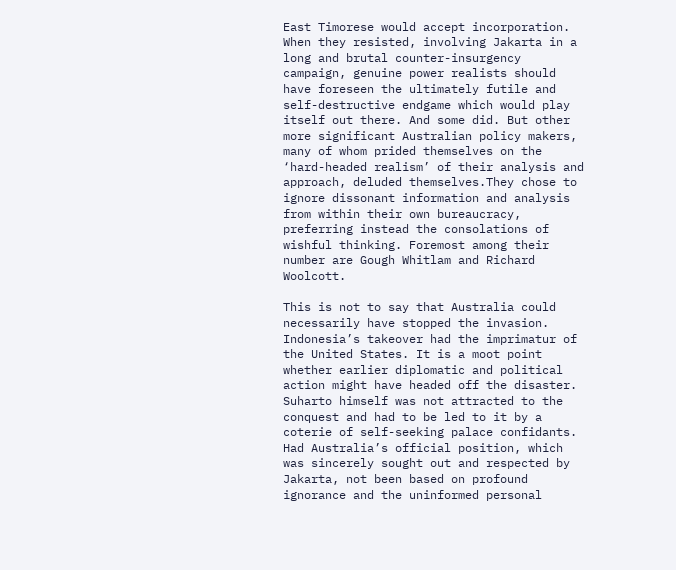East Timorese would accept incorporation. When they resisted, involving Jakarta in a long and brutal counter-insurgency campaign, genuine power realists should have foreseen the ultimately futile and self-destructive endgame which would play itself out there. And some did. But other more significant Australian policy makers, many of whom prided themselves on the ‘hard-headed realism’ of their analysis and approach, deluded themselves.They chose to ignore dissonant information and analysis from within their own bureaucracy, preferring instead the consolations of wishful thinking. Foremost among their number are Gough Whitlam and Richard Woolcott.

This is not to say that Australia could necessarily have stopped the invasion. Indonesia’s takeover had the imprimatur of the United States. It is a moot point whether earlier diplomatic and political action might have headed off the disaster. Suharto himself was not attracted to the conquest and had to be led to it by a coterie of self-seeking palace confidants. Had Australia’s official position, which was sincerely sought out and respected by Jakarta, not been based on profound ignorance and the uninformed personal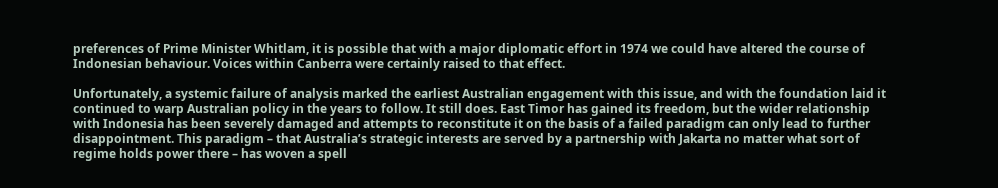preferences of Prime Minister Whitlam, it is possible that with a major diplomatic effort in 1974 we could have altered the course of Indonesian behaviour. Voices within Canberra were certainly raised to that effect.

Unfortunately, a systemic failure of analysis marked the earliest Australian engagement with this issue, and with the foundation laid it continued to warp Australian policy in the years to follow. It still does. East Timor has gained its freedom, but the wider relationship with Indonesia has been severely damaged and attempts to reconstitute it on the basis of a failed paradigm can only lead to further disappointment. This paradigm – that Australia’s strategic interests are served by a partnership with Jakarta no matter what sort of regime holds power there – has woven a spell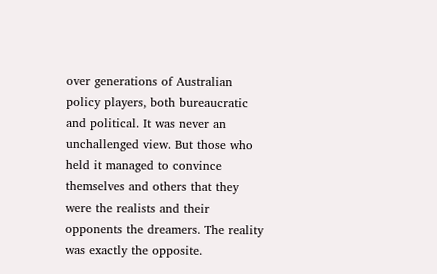over generations of Australian policy players, both bureaucratic and political. It was never an unchallenged view. But those who held it managed to convince themselves and others that they were the realists and their opponents the dreamers. The reality was exactly the opposite.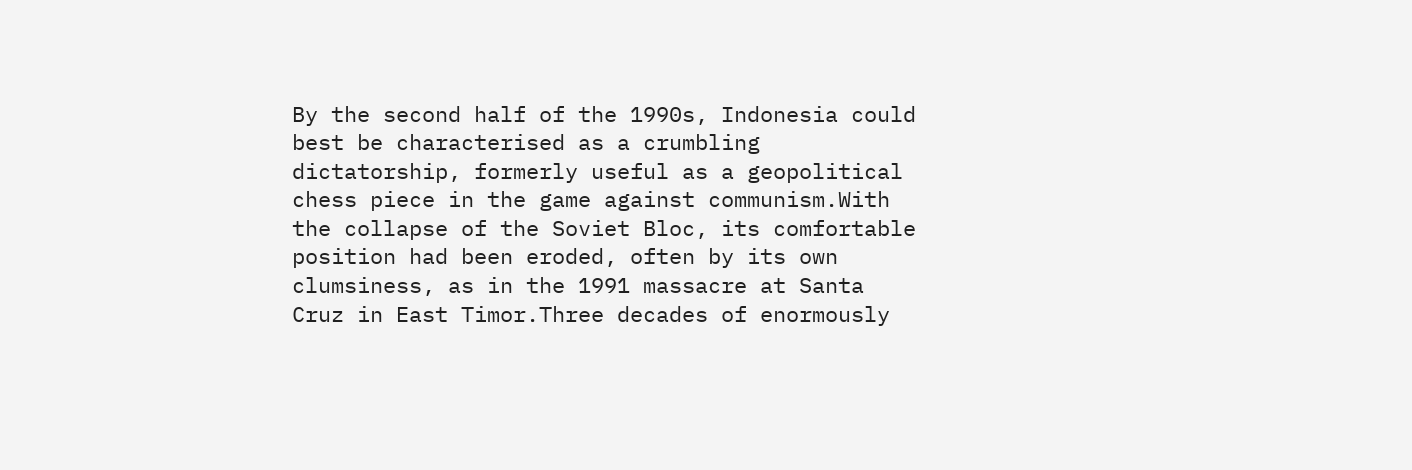By the second half of the 1990s, Indonesia could best be characterised as a crumbling dictatorship, formerly useful as a geopolitical chess piece in the game against communism.With the collapse of the Soviet Bloc, its comfortable position had been eroded, often by its own clumsiness, as in the 1991 massacre at Santa Cruz in East Timor.Three decades of enormously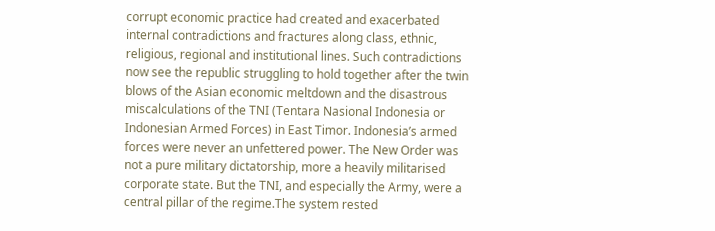corrupt economic practice had created and exacerbated internal contradictions and fractures along class, ethnic, religious, regional and institutional lines. Such contradictions now see the republic struggling to hold together after the twin blows of the Asian economic meltdown and the disastrous miscalculations of the TNI (Tentara Nasional Indonesia or Indonesian Armed Forces) in East Timor. Indonesia’s armed forces were never an unfettered power. The New Order was not a pure military dictatorship, more a heavily militarised corporate state. But the TNI, and especially the Army, were a central pillar of the regime.The system rested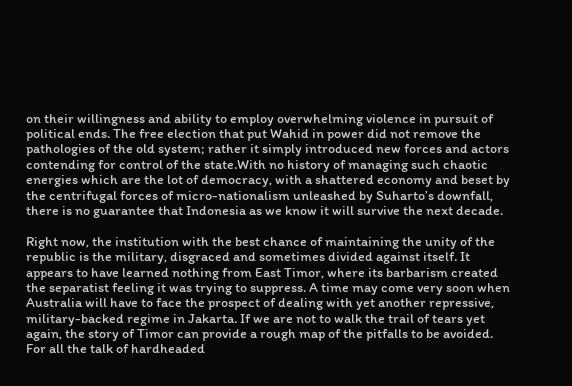on their willingness and ability to employ overwhelming violence in pursuit of political ends. The free election that put Wahid in power did not remove the pathologies of the old system; rather it simply introduced new forces and actors contending for control of the state.With no history of managing such chaotic energies which are the lot of democracy, with a shattered economy and beset by the centrifugal forces of micro-nationalism unleashed by Suharto’s downfall, there is no guarantee that Indonesia as we know it will survive the next decade.

Right now, the institution with the best chance of maintaining the unity of the republic is the military, disgraced and sometimes divided against itself. It appears to have learned nothing from East Timor, where its barbarism created the separatist feeling it was trying to suppress. A time may come very soon when Australia will have to face the prospect of dealing with yet another repressive, military-backed regime in Jakarta. If we are not to walk the trail of tears yet again, the story of Timor can provide a rough map of the pitfalls to be avoided. For all the talk of hardheaded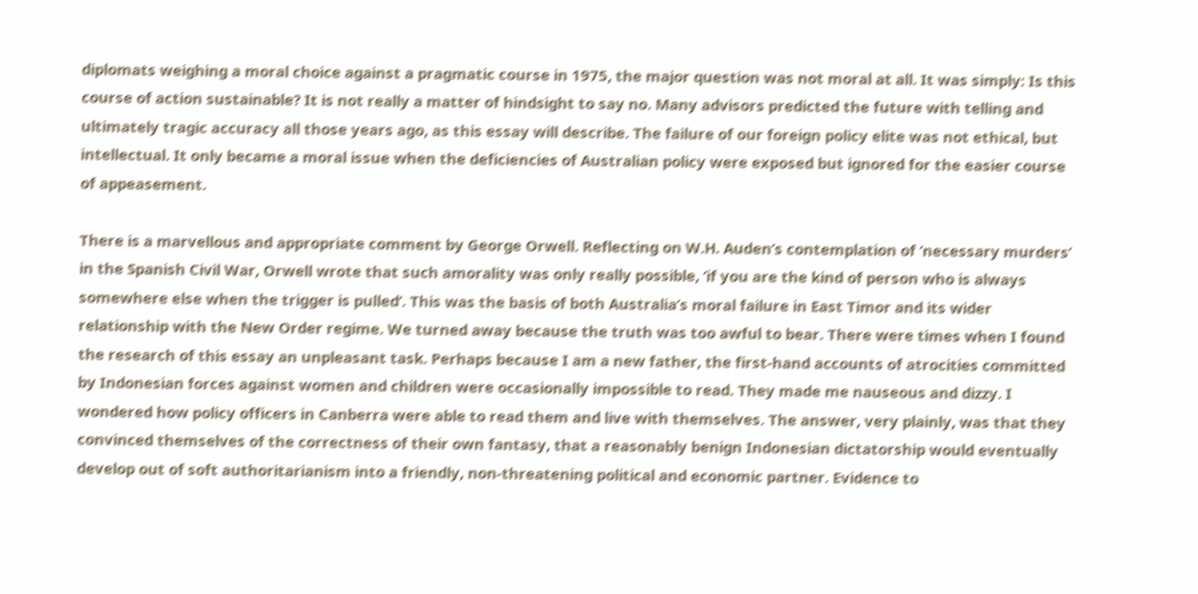diplomats weighing a moral choice against a pragmatic course in 1975, the major question was not moral at all. It was simply: Is this course of action sustainable? It is not really a matter of hindsight to say no. Many advisors predicted the future with telling and ultimately tragic accuracy all those years ago, as this essay will describe. The failure of our foreign policy elite was not ethical, but intellectual. It only became a moral issue when the deficiencies of Australian policy were exposed but ignored for the easier course of appeasement.

There is a marvellous and appropriate comment by George Orwell. Reflecting on W.H. Auden’s contemplation of ‘necessary murders’ in the Spanish Civil War, Orwell wrote that such amorality was only really possible, ‘if you are the kind of person who is always somewhere else when the trigger is pulled’. This was the basis of both Australia’s moral failure in East Timor and its wider relationship with the New Order regime. We turned away because the truth was too awful to bear. There were times when I found the research of this essay an unpleasant task. Perhaps because I am a new father, the first-hand accounts of atrocities committed by Indonesian forces against women and children were occasionally impossible to read. They made me nauseous and dizzy. I wondered how policy officers in Canberra were able to read them and live with themselves. The answer, very plainly, was that they convinced themselves of the correctness of their own fantasy, that a reasonably benign Indonesian dictatorship would eventually develop out of soft authoritarianism into a friendly, non-threatening political and economic partner. Evidence to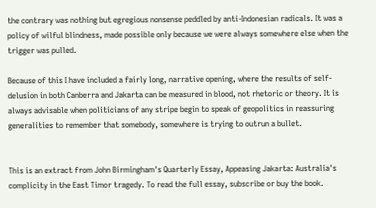the contrary was nothing but egregious nonsense peddled by anti-Indonesian radicals. It was a policy of wilful blindness, made possible only because we were always somewhere else when the trigger was pulled.

Because of this I have included a fairly long, narrative opening, where the results of self-delusion in both Canberra and Jakarta can be measured in blood, not rhetoric or theory. It is always advisable when politicians of any stripe begin to speak of geopolitics in reassuring generalities to remember that somebody, somewhere is trying to outrun a bullet.


This is an extract from John Birmingham's Quarterly Essay, Appeasing Jakarta: Australia's complicity in the East Timor tragedy. To read the full essay, subscribe or buy the book.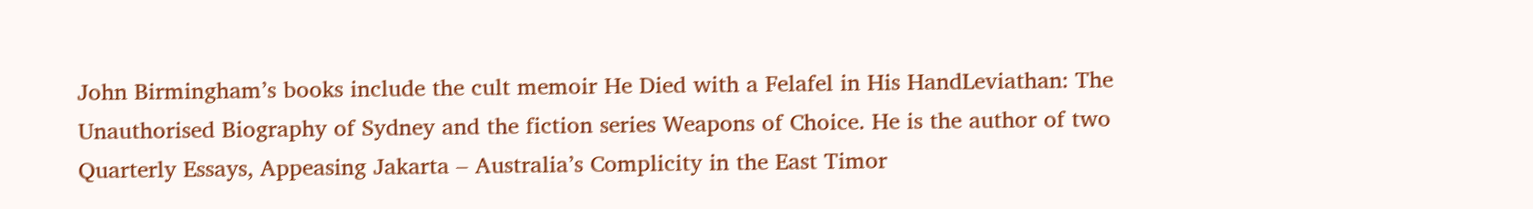John Birmingham’s books include the cult memoir He Died with a Felafel in His HandLeviathan: The Unauthorised Biography of Sydney and the fiction series Weapons of Choice. He is the author of two Quarterly Essays, Appeasing Jakarta – Australia’s Complicity in the East Timor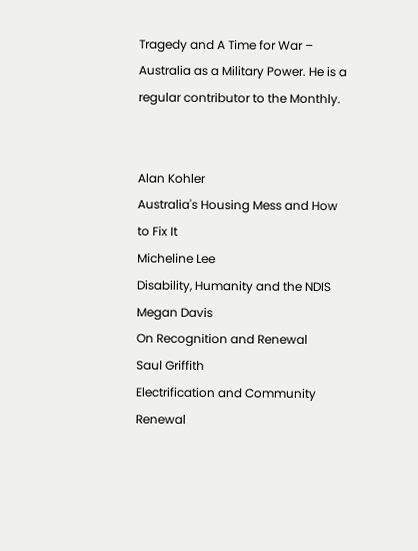Tragedy and A Time for War – Australia as a Military Power. He is a regular contributor to the Monthly.


Alan Kohler
Australia's Housing Mess and How to Fix It
Micheline Lee
Disability, Humanity and the NDIS
Megan Davis
On Recognition and Renewal
Saul Griffith
Electrification and Community Renewal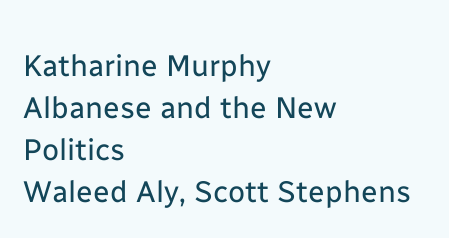Katharine Murphy
Albanese and the New Politics
Waleed Aly, Scott Stephens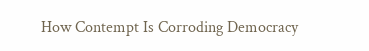How Contempt Is Corroding Democracy